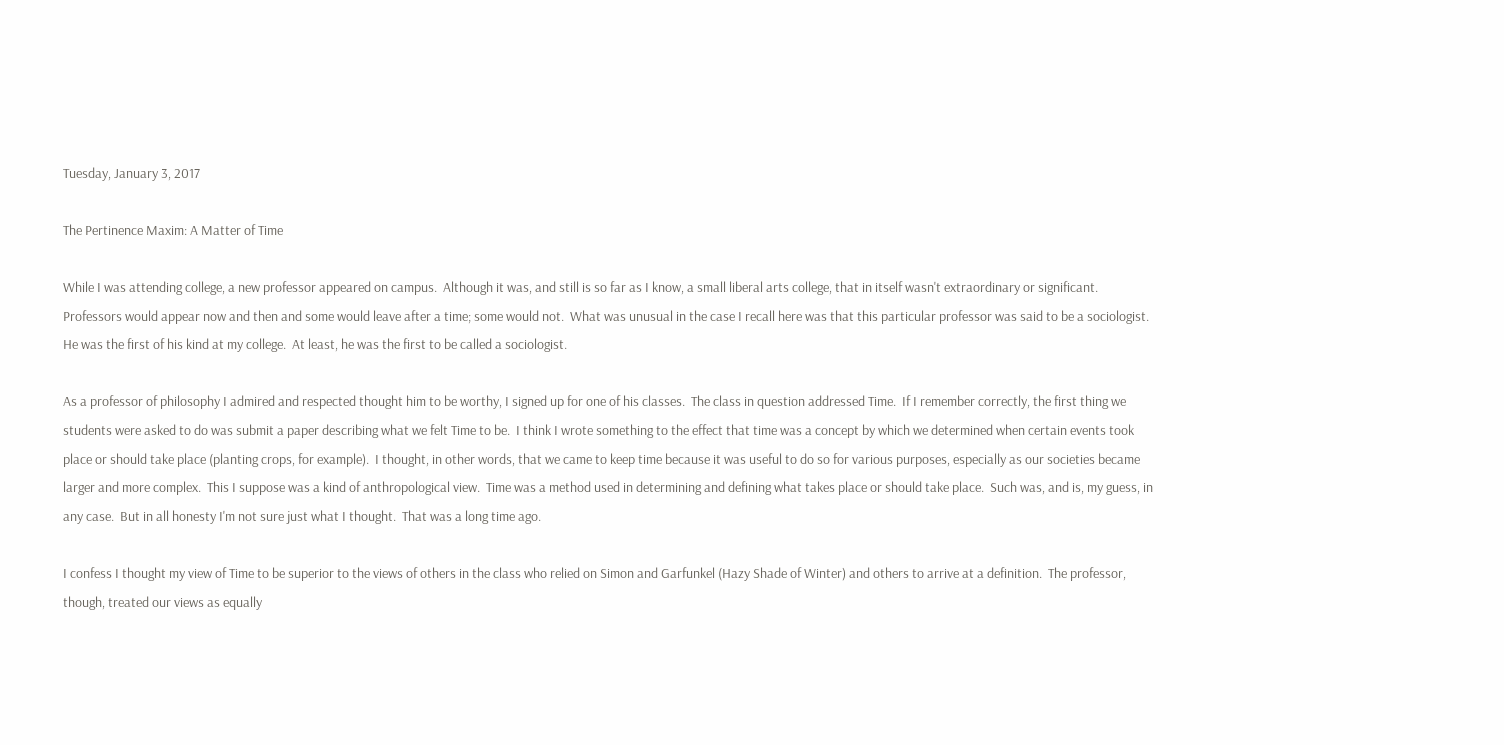Tuesday, January 3, 2017

The Pertinence Maxim: A Matter of Time

While I was attending college, a new professor appeared on campus.  Although it was, and still is so far as I know, a small liberal arts college, that in itself wasn't extraordinary or significant.  Professors would appear now and then and some would leave after a time; some would not.  What was unusual in the case I recall here was that this particular professor was said to be a sociologist.  He was the first of his kind at my college.  At least, he was the first to be called a sociologist.

As a professor of philosophy I admired and respected thought him to be worthy, I signed up for one of his classes.  The class in question addressed Time.  If I remember correctly, the first thing we students were asked to do was submit a paper describing what we felt Time to be.  I think I wrote something to the effect that time was a concept by which we determined when certain events took place or should take place (planting crops, for example).  I thought, in other words, that we came to keep time because it was useful to do so for various purposes, especially as our societies became larger and more complex.  This I suppose was a kind of anthropological view.  Time was a method used in determining and defining what takes place or should take place.  Such was, and is, my guess, in any case.  But in all honesty I'm not sure just what I thought.  That was a long time ago.

I confess I thought my view of Time to be superior to the views of others in the class who relied on Simon and Garfunkel (Hazy Shade of Winter) and others to arrive at a definition.  The professor, though, treated our views as equally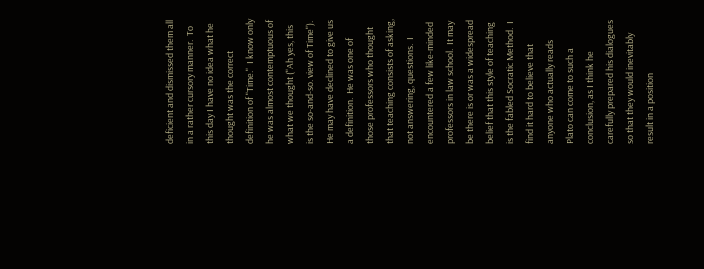deficient and dismissed them all in a rather cursory manner.  To this day I have no idea what he thought was the correct definition of "Time."  I know only he was almost contemptuous of what we thought ("Ah yes, this is the so-and-so. view of Time").  He may have declined to give us a definition.  He was one of those professors who thought that teaching consists of asking, not answering, questions.  I encountered a few like-minded professors in law school.  It may be there is or was a widespread belief that this style of teaching is the fabled Socratic Method.  I find it hard to believe that anyone who actually reads Plato can come to such a conclusion, as I think he carefully prepared his dialogues so that they would inevitably result in a position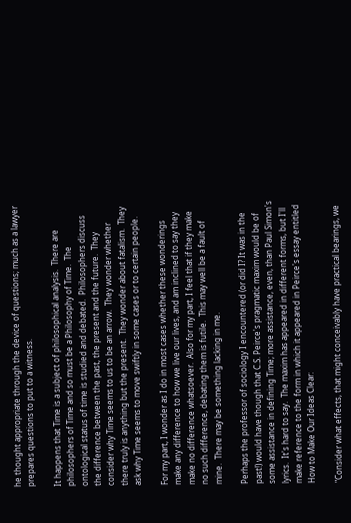he thought appropriate through the device of questions; much as a lawyer prepares questions to put to a witness.

It happens that Time is a subject of philosophical analysis.  There are philosophers of Time and so must be a Philosophy of Time.  The ontological status of time is studied and debated.  Philosophers discuss the difference between the past, the present and the future.  They consider why Time seems to us to be an arrow.  They wonder whether there truly is anything but the present.  They wonder about fatalism.  They ask why Time seems to move swiftly in some cases or to certain people.

For my part, I wonder as I do in most cases whether these wonderings make any difference to how we live our lives, and am inclined to say they make no difference whatsoever.  Also for my part, I feel that if they make no such difference, debating them is futile.  This may well be a fault of mine.  There may be something lacking in me.

Perhaps the professor of sociology I encountered (or did I? It was in the past!) would have though that C.S. Peirce's pragmatic maxim would be of some assistance in defining Time; more assistance, even, than Paul Simon's lyrics.  It's hard to say.  The maxim has appeared in different forms, but I'll make reference to the form in which it appeared in Peirce's essay entitled How to Make Our Ideas Clear:

"Consider what effects, that might conceivably have practical bearings, we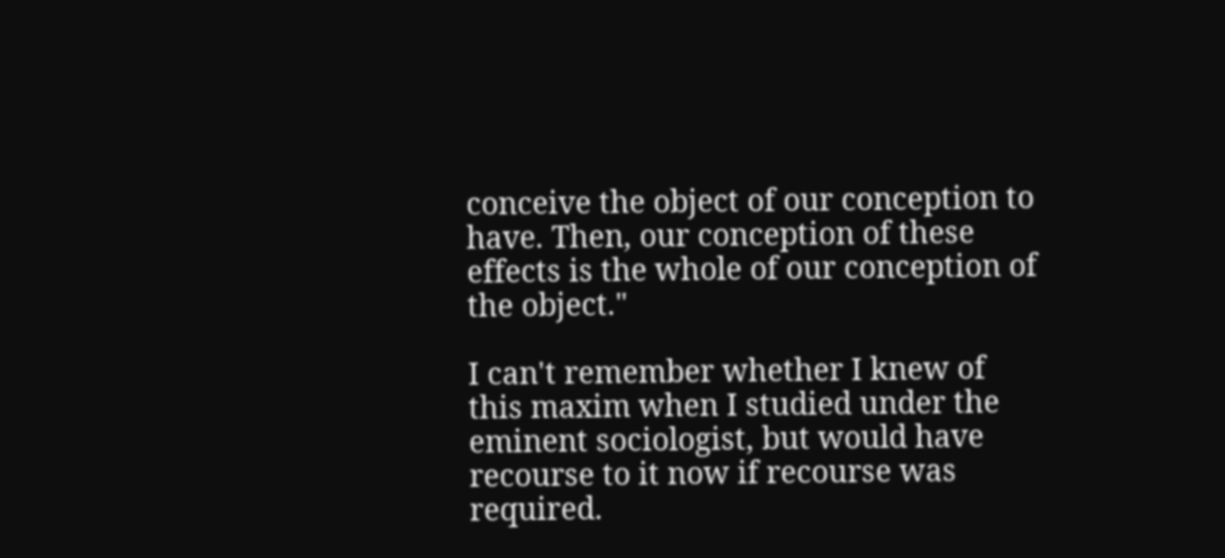conceive the object of our conception to have. Then, our conception of these effects is the whole of our conception of the object."

I can't remember whether I knew of this maxim when I studied under the eminent sociologist, but would have recourse to it now if recourse was required.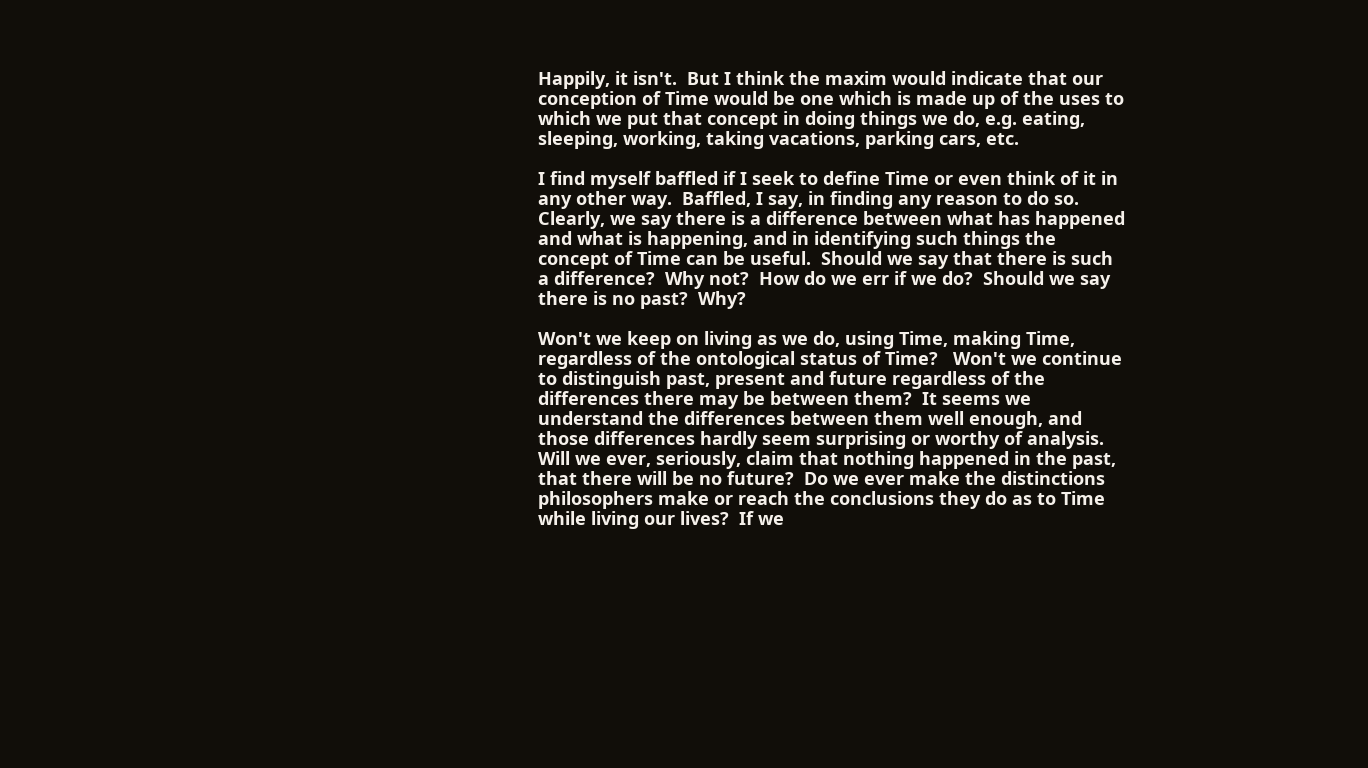Happily, it isn't.  But I think the maxim would indicate that our conception of Time would be one which is made up of the uses to which we put that concept in doing things we do, e.g. eating, sleeping, working, taking vacations, parking cars, etc.

I find myself baffled if I seek to define Time or even think of it in any other way.  Baffled, I say, in finding any reason to do so.  Clearly, we say there is a difference between what has happened and what is happening, and in identifying such things the concept of Time can be useful.  Should we say that there is such a difference?  Why not?  How do we err if we do?  Should we say there is no past?  Why?

Won't we keep on living as we do, using Time, making Time, regardless of the ontological status of Time?   Won't we continue to distinguish past, present and future regardless of the differences there may be between them?  It seems we understand the differences between them well enough, and those differences hardly seem surprising or worthy of analysis.  Will we ever, seriously, claim that nothing happened in the past, that there will be no future?  Do we ever make the distinctions philosophers make or reach the conclusions they do as to Time while living our lives?  If we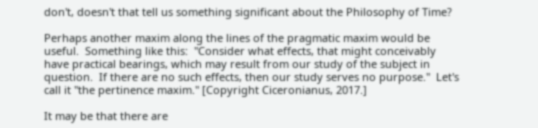don't, doesn't that tell us something significant about the Philosophy of Time?

Perhaps another maxim along the lines of the pragmatic maxim would be useful.  Something like this:  "Consider what effects, that might conceivably have practical bearings, which may result from our study of the subject in question.  If there are no such effects, then our study serves no purpose."  Let's call it "the pertinence maxim." [Copyright Ciceronianus, 2017.]

It may be that there are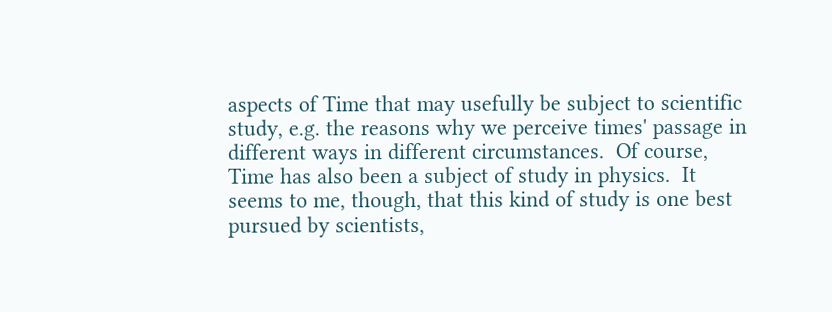aspects of Time that may usefully be subject to scientific study, e.g. the reasons why we perceive times' passage in different ways in different circumstances.  Of course, Time has also been a subject of study in physics.  It seems to me, though, that this kind of study is one best pursued by scientists,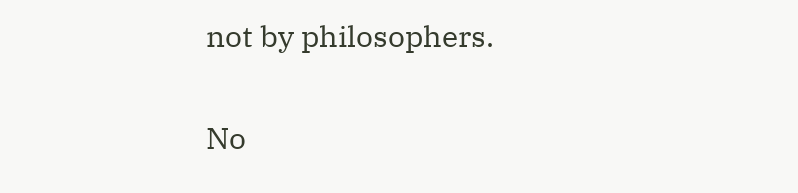not by philosophers.

No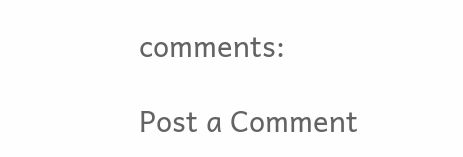comments:

Post a Comment